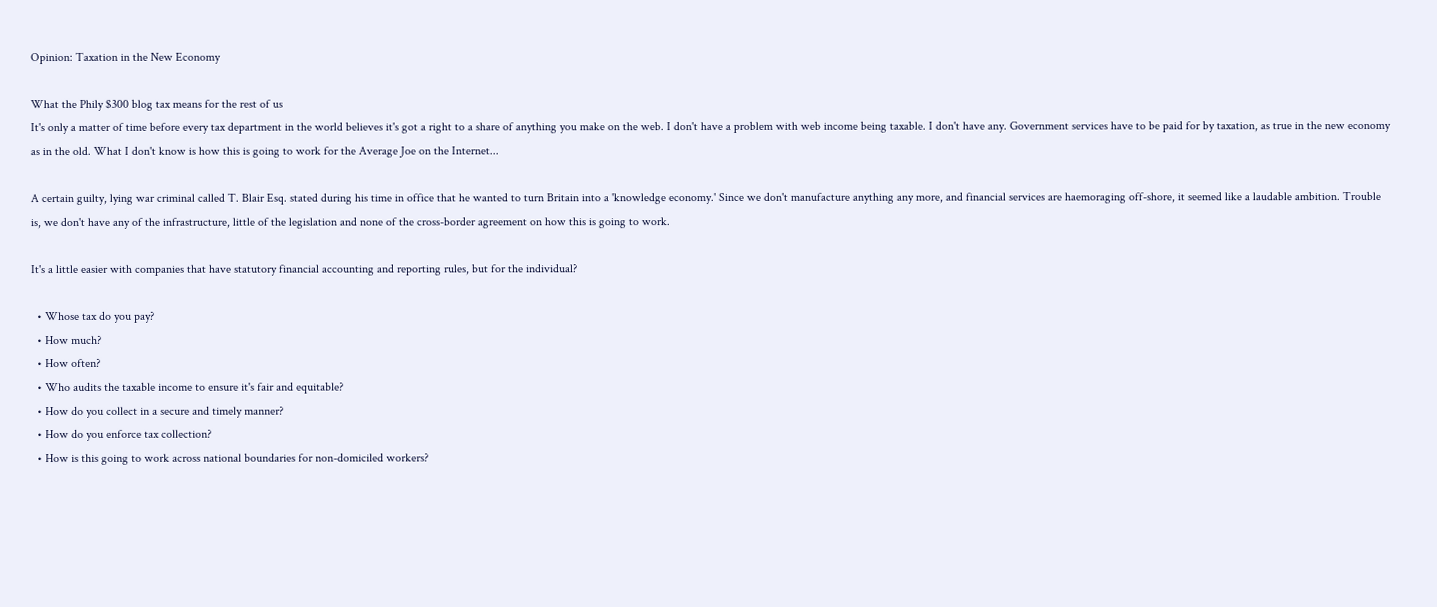Opinion: Taxation in the New Economy

What the Phily $300 blog tax means for the rest of us
It's only a matter of time before every tax department in the world believes it's got a right to a share of anything you make on the web. I don't have a problem with web income being taxable. I don't have any. Government services have to be paid for by taxation, as true in the new economy as in the old. What I don't know is how this is going to work for the Average Joe on the Internet...

A certain guilty, lying war criminal called T. Blair Esq. stated during his time in office that he wanted to turn Britain into a 'knowledge economy.' Since we don't manufacture anything any more, and financial services are haemoraging off-shore, it seemed like a laudable ambition. Trouble is, we don't have any of the infrastructure, little of the legislation and none of the cross-border agreement on how this is going to work.

It's a little easier with companies that have statutory financial accounting and reporting rules, but for the individual?

  • Whose tax do you pay?
  • How much?
  • How often?
  • Who audits the taxable income to ensure it's fair and equitable?
  • How do you collect in a secure and timely manner?
  • How do you enforce tax collection?
  • How is this going to work across national boundaries for non-domiciled workers?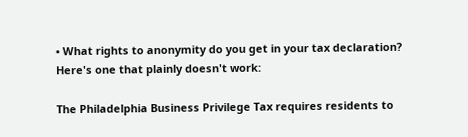• What rights to anonymity do you get in your tax declaration?
Here's one that plainly doesn't work:

The Philadelphia Business Privilege Tax requires residents to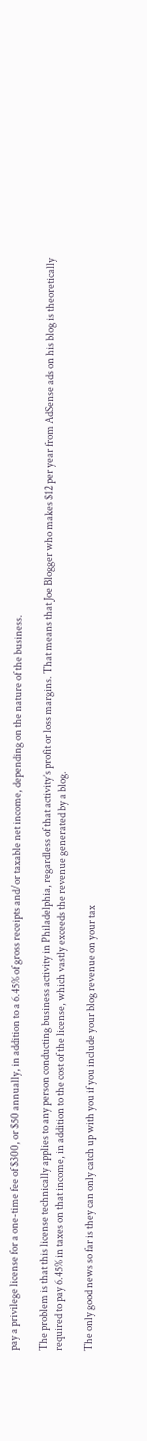pay a privilege license for a one-time fee of $300, or $50 annually, in addition to a 6.45% of gross receipts and/or taxable net income, depending on the nature of the business.

The problem is that this license technically applies to any person conducting business activity in Philadelphia, regardless of that activity’s profit or loss margins. That means that Joe Blogger who makes $12 per year from AdSense ads on his blog is theoretically required to pay 6.45% in taxes on that income, in addition to the cost of the license, which vastly exceeds the revenue generated by a blog.

The only good news so far is they can only catch up with you if you include your blog revenue on your tax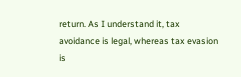return. As I understand it, tax avoidance is legal, whereas tax evasion is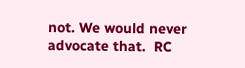not. We would never advocate that.  RC